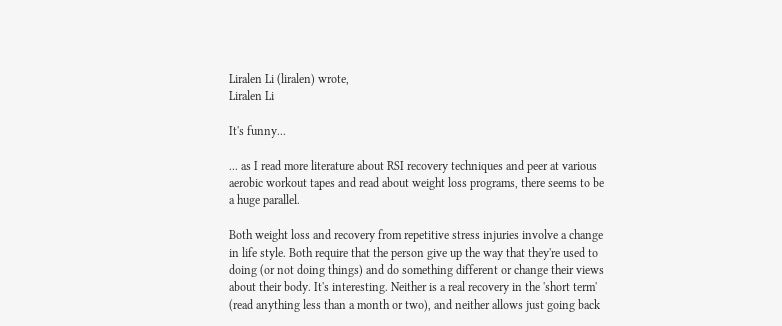Liralen Li (liralen) wrote,
Liralen Li

It's funny...

... as I read more literature about RSI recovery techniques and peer at various aerobic workout tapes and read about weight loss programs, there seems to be a huge parallel.

Both weight loss and recovery from repetitive stress injuries involve a change in life style. Both require that the person give up the way that they're used to doing (or not doing things) and do something different or change their views about their body. It's interesting. Neither is a real recovery in the 'short term' (read anything less than a month or two), and neither allows just going back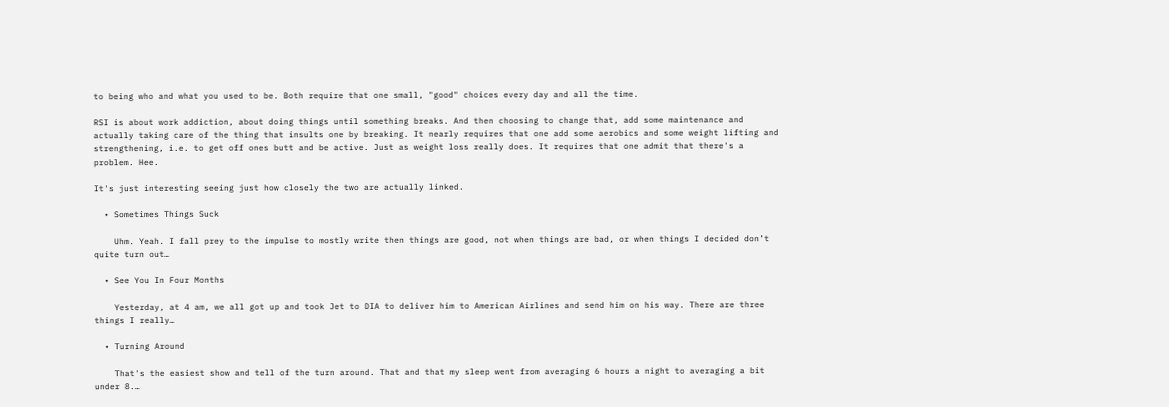to being who and what you used to be. Both require that one small, "good" choices every day and all the time.

RSI is about work addiction, about doing things until something breaks. And then choosing to change that, add some maintenance and actually taking care of the thing that insults one by breaking. It nearly requires that one add some aerobics and some weight lifting and strengthening, i.e. to get off ones butt and be active. Just as weight loss really does. It requires that one admit that there's a problem. Hee.

It's just interesting seeing just how closely the two are actually linked.

  • Sometimes Things Suck

    Uhm. Yeah. I fall prey to the impulse to mostly write then things are good, not when things are bad, or when things I decided don’t quite turn out…

  • See You In Four Months

    Yesterday, at 4 am, we all got up and took Jet to DIA to deliver him to American Airlines and send him on his way. There are three things I really…

  • Turning Around

    That's the easiest show and tell of the turn around. That and that my sleep went from averaging 6 hours a night to averaging a bit under 8.…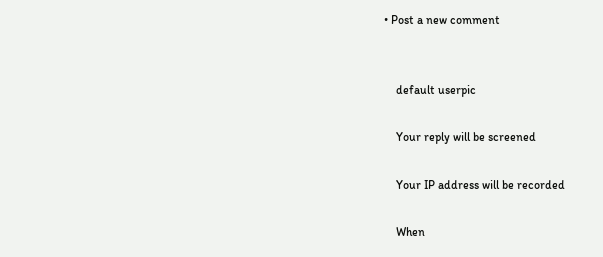• Post a new comment


    default userpic

    Your reply will be screened

    Your IP address will be recorded

    When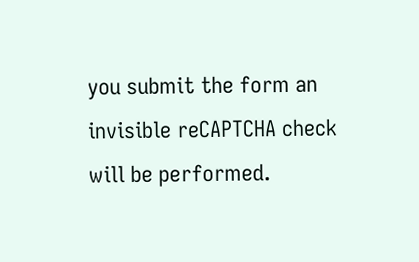you submit the form an invisible reCAPTCHA check will be performed.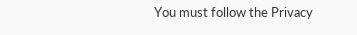You must follow the Privacy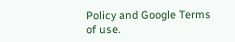Policy and Google Terms of use.